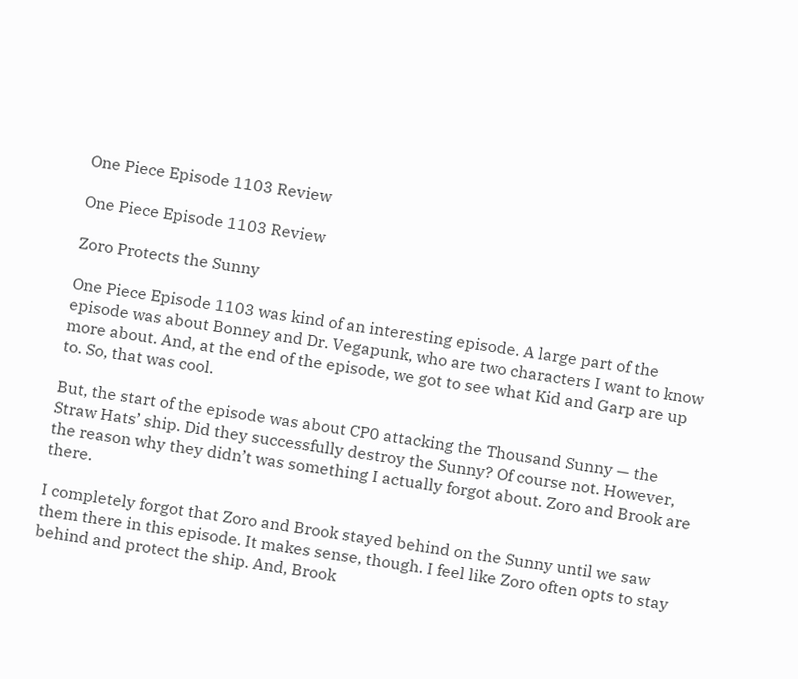One Piece Episode 1103 Review

One Piece Episode 1103 Review

Zoro Protects the Sunny

One Piece Episode 1103 was kind of an interesting episode. A large part of the episode was about Bonney and Dr. Vegapunk, who are two characters I want to know more about. And, at the end of the episode, we got to see what Kid and Garp are up to. So, that was cool.

But, the start of the episode was about CP0 attacking the Thousand Sunny — the Straw Hats’ ship. Did they successfully destroy the Sunny? Of course not. However, the reason why they didn’t was something I actually forgot about. Zoro and Brook are there.

I completely forgot that Zoro and Brook stayed behind on the Sunny until we saw them there in this episode. It makes sense, though. I feel like Zoro often opts to stay behind and protect the ship. And, Brook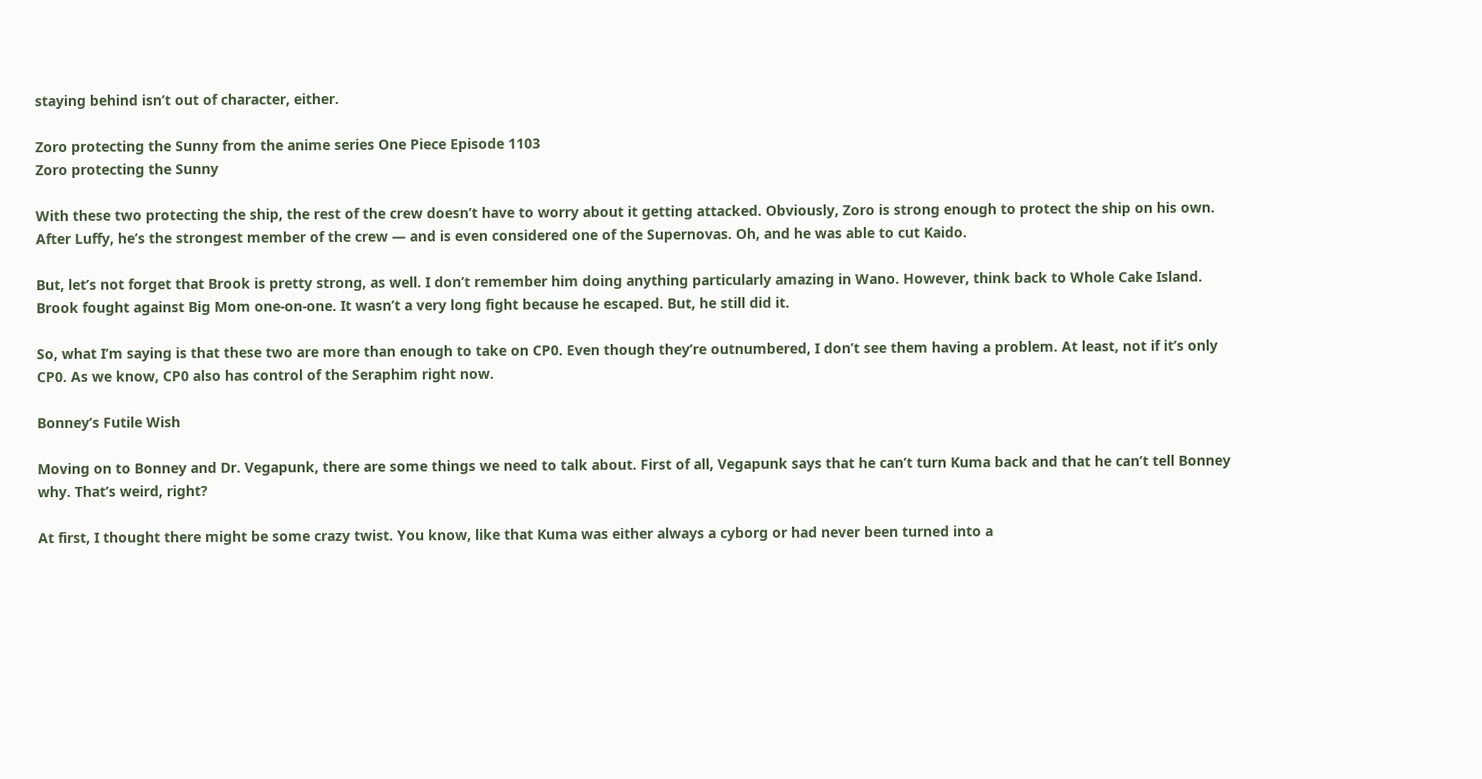staying behind isn’t out of character, either.

Zoro protecting the Sunny from the anime series One Piece Episode 1103
Zoro protecting the Sunny

With these two protecting the ship, the rest of the crew doesn’t have to worry about it getting attacked. Obviously, Zoro is strong enough to protect the ship on his own. After Luffy, he’s the strongest member of the crew — and is even considered one of the Supernovas. Oh, and he was able to cut Kaido.

But, let’s not forget that Brook is pretty strong, as well. I don’t remember him doing anything particularly amazing in Wano. However, think back to Whole Cake Island. Brook fought against Big Mom one-on-one. It wasn’t a very long fight because he escaped. But, he still did it.

So, what I’m saying is that these two are more than enough to take on CP0. Even though they’re outnumbered, I don’t see them having a problem. At least, not if it’s only CP0. As we know, CP0 also has control of the Seraphim right now.

Bonney’s Futile Wish

Moving on to Bonney and Dr. Vegapunk, there are some things we need to talk about. First of all, Vegapunk says that he can’t turn Kuma back and that he can’t tell Bonney why. That’s weird, right?

At first, I thought there might be some crazy twist. You know, like that Kuma was either always a cyborg or had never been turned into a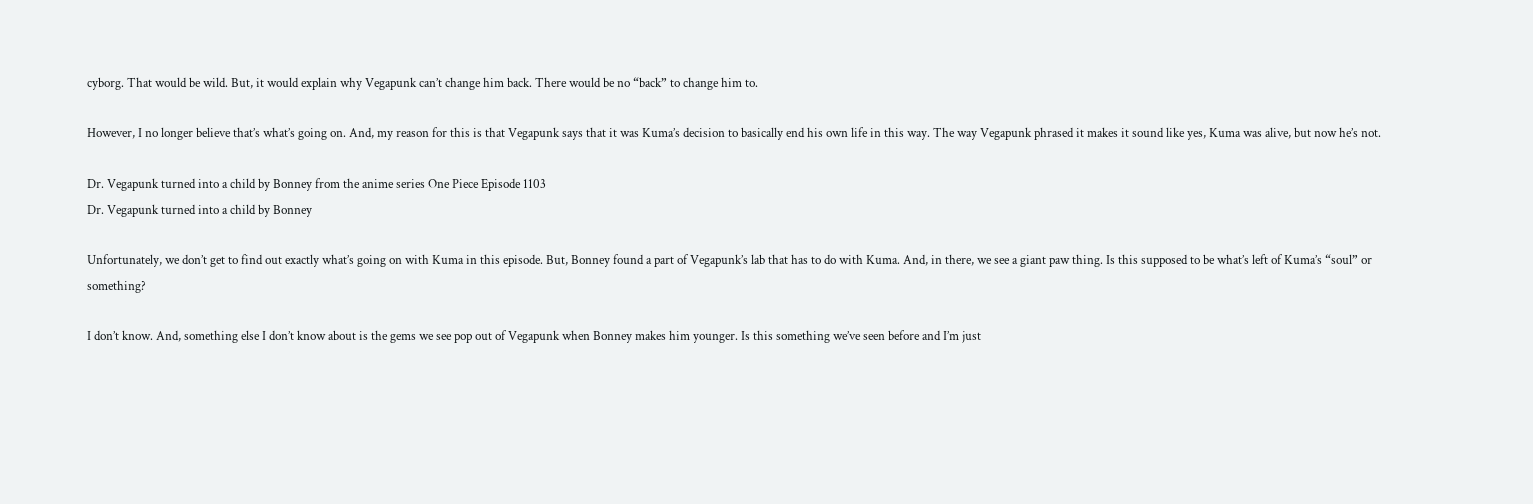cyborg. That would be wild. But, it would explain why Vegapunk can’t change him back. There would be no “back” to change him to.

However, I no longer believe that’s what’s going on. And, my reason for this is that Vegapunk says that it was Kuma’s decision to basically end his own life in this way. The way Vegapunk phrased it makes it sound like yes, Kuma was alive, but now he’s not.

Dr. Vegapunk turned into a child by Bonney from the anime series One Piece Episode 1103
Dr. Vegapunk turned into a child by Bonney

Unfortunately, we don’t get to find out exactly what’s going on with Kuma in this episode. But, Bonney found a part of Vegapunk’s lab that has to do with Kuma. And, in there, we see a giant paw thing. Is this supposed to be what’s left of Kuma’s “soul” or something?

I don’t know. And, something else I don’t know about is the gems we see pop out of Vegapunk when Bonney makes him younger. Is this something we’ve seen before and I’m just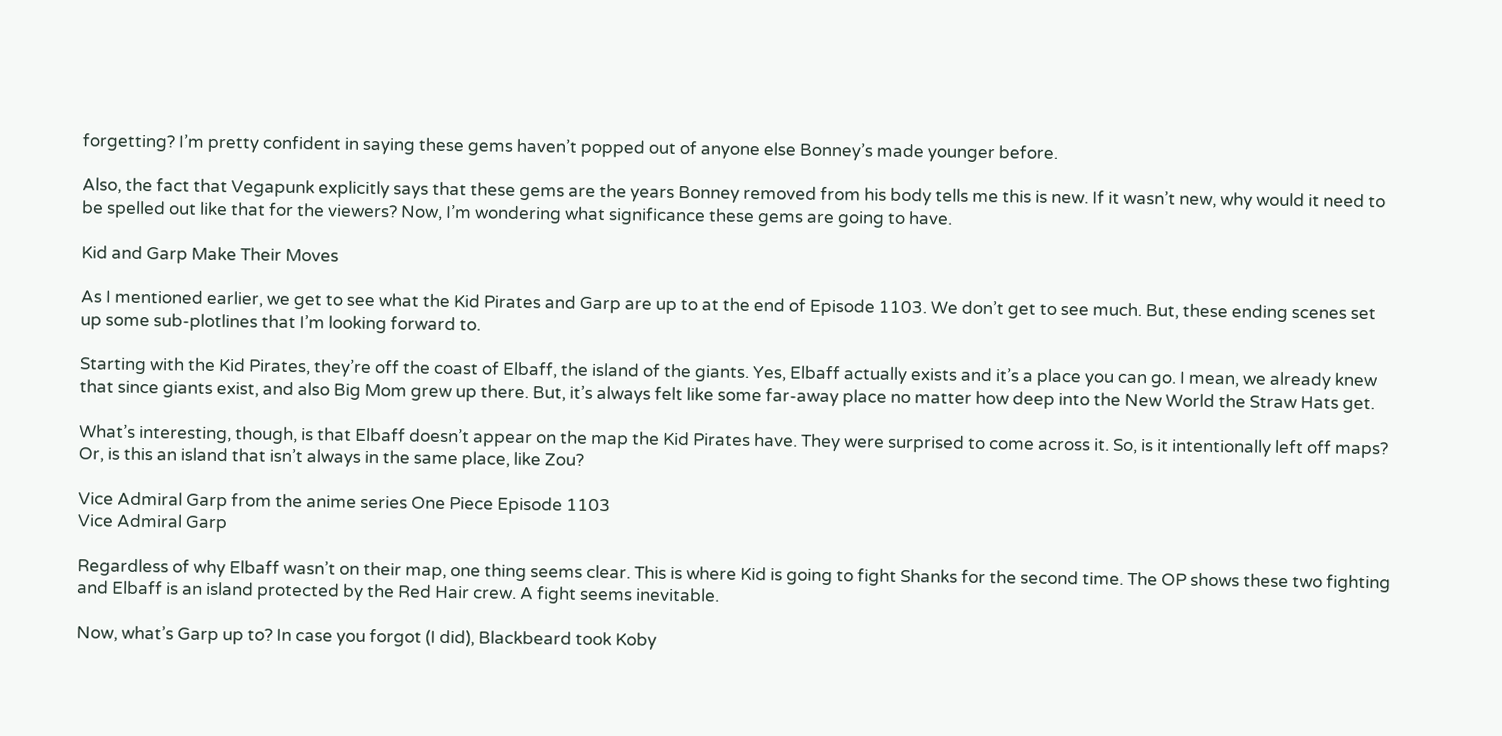forgetting? I’m pretty confident in saying these gems haven’t popped out of anyone else Bonney’s made younger before.

Also, the fact that Vegapunk explicitly says that these gems are the years Bonney removed from his body tells me this is new. If it wasn’t new, why would it need to be spelled out like that for the viewers? Now, I’m wondering what significance these gems are going to have.

Kid and Garp Make Their Moves

As I mentioned earlier, we get to see what the Kid Pirates and Garp are up to at the end of Episode 1103. We don’t get to see much. But, these ending scenes set up some sub-plotlines that I’m looking forward to.

Starting with the Kid Pirates, they’re off the coast of Elbaff, the island of the giants. Yes, Elbaff actually exists and it’s a place you can go. I mean, we already knew that since giants exist, and also Big Mom grew up there. But, it’s always felt like some far-away place no matter how deep into the New World the Straw Hats get.

What’s interesting, though, is that Elbaff doesn’t appear on the map the Kid Pirates have. They were surprised to come across it. So, is it intentionally left off maps? Or, is this an island that isn’t always in the same place, like Zou?

Vice Admiral Garp from the anime series One Piece Episode 1103
Vice Admiral Garp

Regardless of why Elbaff wasn’t on their map, one thing seems clear. This is where Kid is going to fight Shanks for the second time. The OP shows these two fighting and Elbaff is an island protected by the Red Hair crew. A fight seems inevitable.

Now, what’s Garp up to? In case you forgot (I did), Blackbeard took Koby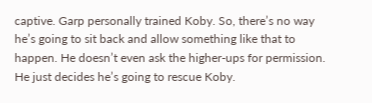captive. Garp personally trained Koby. So, there’s no way he’s going to sit back and allow something like that to happen. He doesn’t even ask the higher-ups for permission. He just decides he’s going to rescue Koby.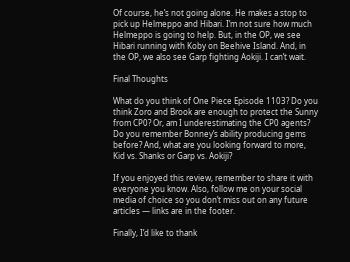Of course, he’s not going alone. He makes a stop to pick up Helmeppo and Hibari. I’m not sure how much Helmeppo is going to help. But, in the OP, we see Hibari running with Koby on Beehive Island. And, in the OP, we also see Garp fighting Aokiji. I can’t wait.

Final Thoughts

What do you think of One Piece Episode 1103? Do you think Zoro and Brook are enough to protect the Sunny from CP0? Or, am I underestimating the CP0 agents? Do you remember Bonney’s ability producing gems before? And, what are you looking forward to more, Kid vs. Shanks or Garp vs. Aokiji?

If you enjoyed this review, remember to share it with everyone you know. Also, follow me on your social media of choice so you don’t miss out on any future articles — links are in the footer.

Finally, I’d like to thank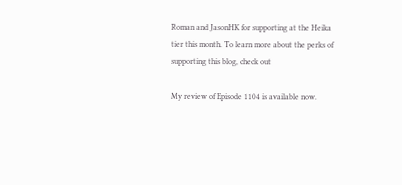Roman and JasonHK for supporting at the Heika tier this month. To learn more about the perks of supporting this blog, check out

My review of Episode 1104 is available now.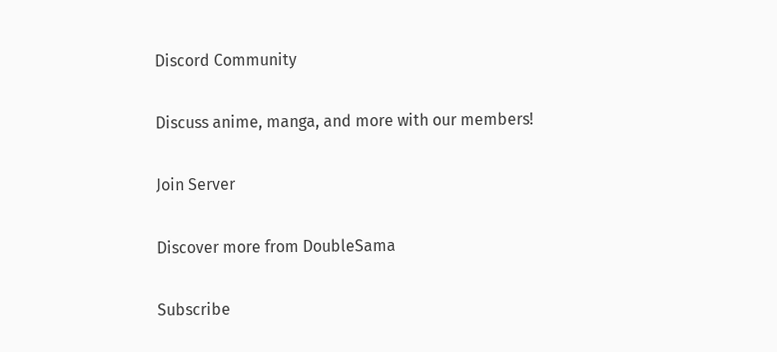Discord Community

Discuss anime, manga, and more with our members!

Join Server

Discover more from DoubleSama

Subscribe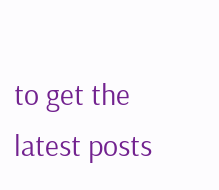to get the latest posts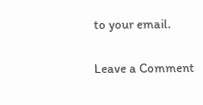to your email.

Leave a Comment